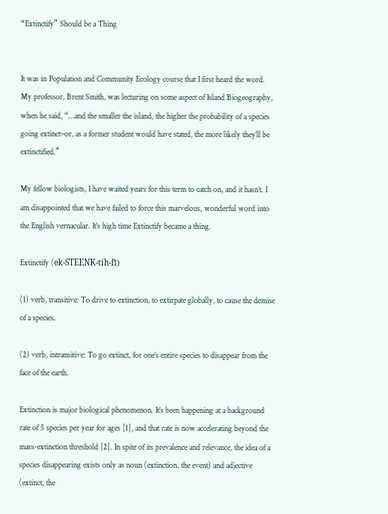“Extinctify” Should be a Thing


It was in Population and Community Ecology course that I first heard the word. My professor, Brent Smith, was lecturing on some aspect of Island Biogeography, when he said, “…and the smaller the island, the higher the probability of a species going extinct–or, as a former student would have stated, the more likely they’ll be extinctified.”

My fellow biologists, I have waited years for this term to catch on, and it hasn’t. I am disappointed that we have failed to force this marvelous, wonderful word into the English vernacular. It’s high time Extinctify became a thing.

Extinctify (ek-STEENK-tih-fī)

(1) verb, transitive: To drive to extinction, to extirpate globally, to cause the demise of a species.

(2) verb, intransitive: To go extinct, for one’s entire species to disappear from the face of the earth.

Extinction is major biological phenomenon. It’s been happening at a background rate of 5 species per year for ages [1], and that rate is now accelerating beyond the mass-extinction threshold [2]. In spite of its prevalence and relevance, the idea of a species disappearing exists only as noun (extinction, the event) and adjective (extinct, the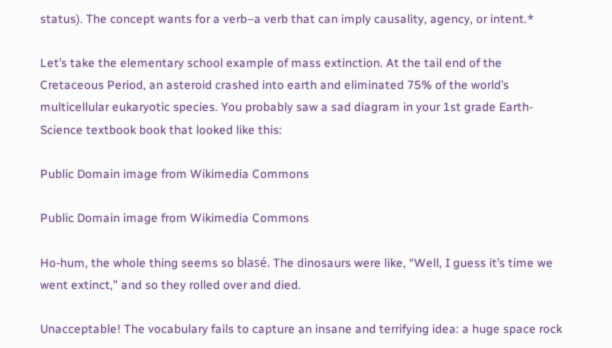status). The concept wants for a verb–a verb that can imply causality, agency, or intent.*

Let’s take the elementary school example of mass extinction. At the tail end of the Cretaceous Period, an asteroid crashed into earth and eliminated 75% of the world’s multicellular eukaryotic species. You probably saw a sad diagram in your 1st grade Earth-Science textbook book that looked like this:

Public Domain image from Wikimedia Commons

Public Domain image from Wikimedia Commons

Ho-hum, the whole thing seems so blasé. The dinosaurs were like, “Well, I guess it’s time we went extinct,” and so they rolled over and died.

Unacceptable! The vocabulary fails to capture an insane and terrifying idea: a huge space rock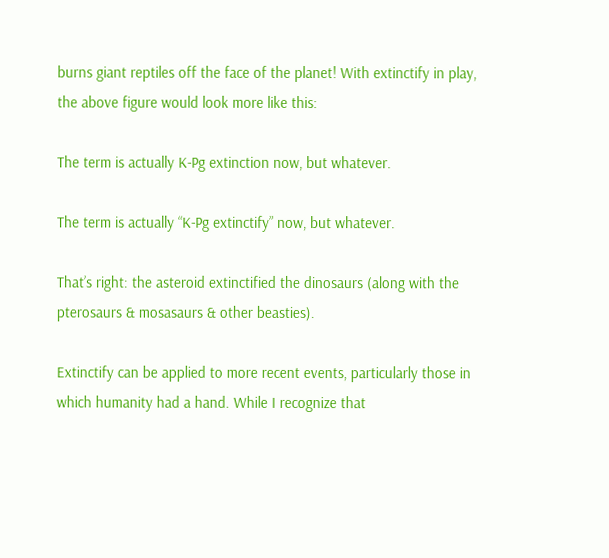burns giant reptiles off the face of the planet! With extinctify in play, the above figure would look more like this:

The term is actually K-Pg extinction now, but whatever.

The term is actually “K-Pg extinctify” now, but whatever.

That’s right: the asteroid extinctified the dinosaurs (along with the pterosaurs & mosasaurs & other beasties).

Extinctify can be applied to more recent events, particularly those in which humanity had a hand. While I recognize that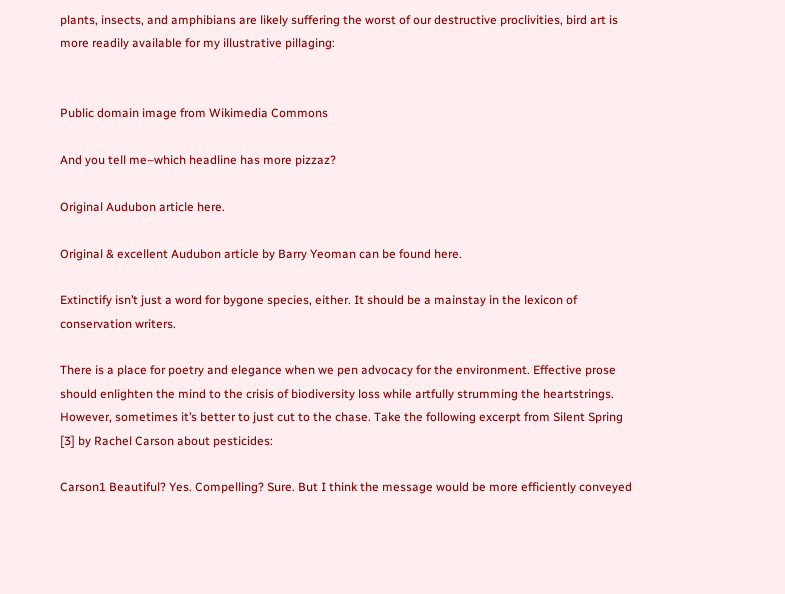plants, insects, and amphibians are likely suffering the worst of our destructive proclivities, bird art is more readily available for my illustrative pillaging:


Public domain image from Wikimedia Commons

And you tell me–which headline has more pizzaz?

Original Audubon article here.

Original & excellent Audubon article by Barry Yeoman can be found here.

Extinctify isn’t just a word for bygone species, either. It should be a mainstay in the lexicon of conservation writers.

There is a place for poetry and elegance when we pen advocacy for the environment. Effective prose should enlighten the mind to the crisis of biodiversity loss while artfully strumming the heartstrings. However, sometimes it’s better to just cut to the chase. Take the following excerpt from Silent Spring [3] by Rachel Carson about pesticides:

Carson1 Beautiful? Yes. Compelling? Sure. But I think the message would be more efficiently conveyed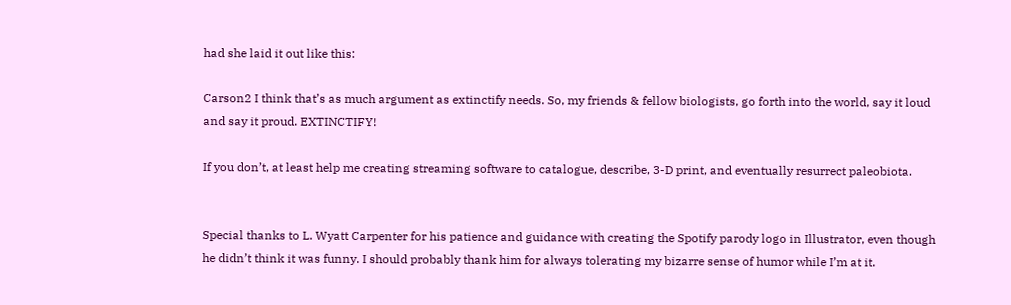had she laid it out like this:

Carson2 I think that’s as much argument as extinctify needs. So, my friends & fellow biologists, go forth into the world, say it loud and say it proud. EXTINCTIFY!

If you don’t, at least help me creating streaming software to catalogue, describe, 3-D print, and eventually resurrect paleobiota.


Special thanks to L. Wyatt Carpenter for his patience and guidance with creating the Spotify parody logo in Illustrator, even though he didn’t think it was funny. I should probably thank him for always tolerating my bizarre sense of humor while I’m at it.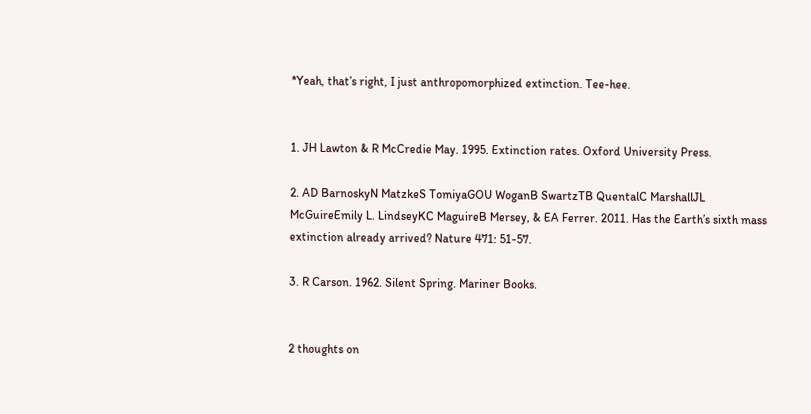*Yeah, that’s right, I just anthropomorphized extinction. Tee-hee.


1. JH Lawton & R McCredie May. 1995. Extinction rates. Oxford University Press.

2. AD BarnoskyN MatzkeS TomiyaGOU WoganB SwartzTB QuentalC MarshallJL McGuireEmily L. LindseyKC MaguireB Mersey, & EA Ferrer. 2011. Has the Earth’s sixth mass extinction already arrived? Nature 471: 51-57.

3. R Carson. 1962. Silent Spring. Mariner Books.


2 thoughts on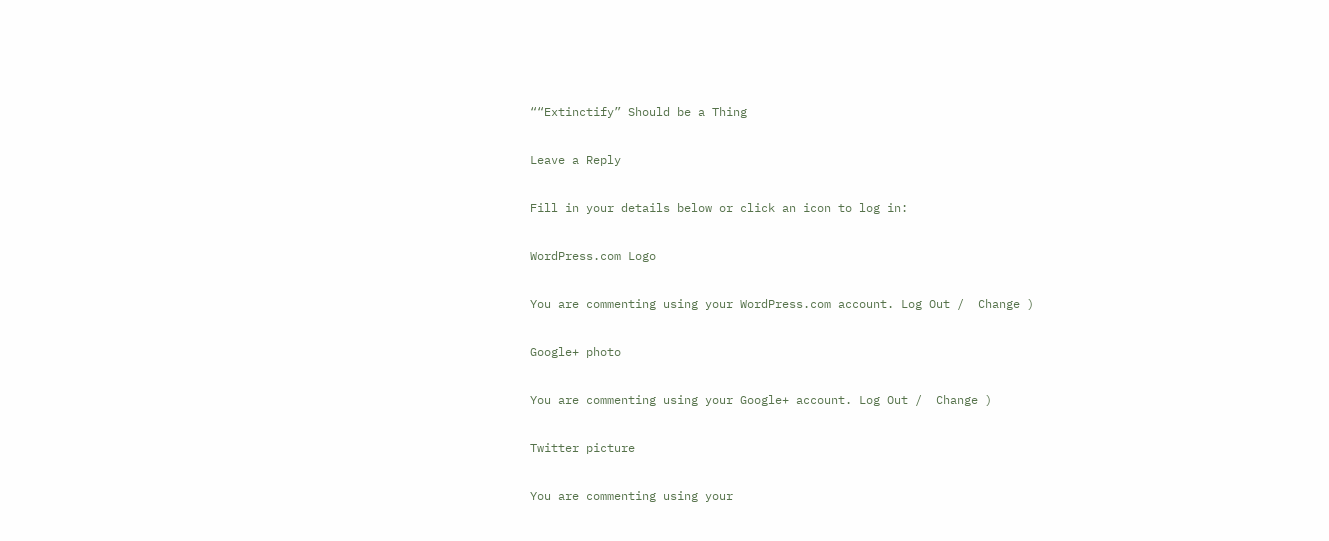““Extinctify” Should be a Thing

Leave a Reply

Fill in your details below or click an icon to log in:

WordPress.com Logo

You are commenting using your WordPress.com account. Log Out /  Change )

Google+ photo

You are commenting using your Google+ account. Log Out /  Change )

Twitter picture

You are commenting using your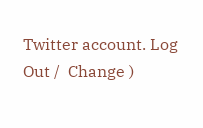Twitter account. Log Out /  Change )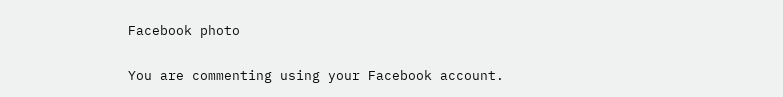Facebook photo

You are commenting using your Facebook account.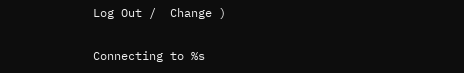Log Out /  Change )

Connecting to %s